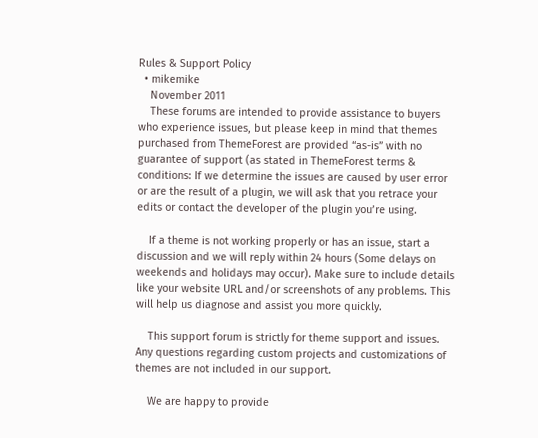Rules & Support Policy
  • mikemike
    November 2011
    These forums are intended to provide assistance to buyers who experience issues, but please keep in mind that themes purchased from ThemeForest are provided “as-is” with no guarantee of support (as stated in ThemeForest terms & conditions: If we determine the issues are caused by user error or are the result of a plugin, we will ask that you retrace your edits or contact the developer of the plugin you’re using.

    If a theme is not working properly or has an issue, start a discussion and we will reply within 24 hours (Some delays on weekends and holidays may occur). Make sure to include details like your website URL and/or screenshots of any problems. This will help us diagnose and assist you more quickly.

    This support forum is strictly for theme support and issues. Any questions regarding custom projects and customizations of themes are not included in our support.

    We are happy to provide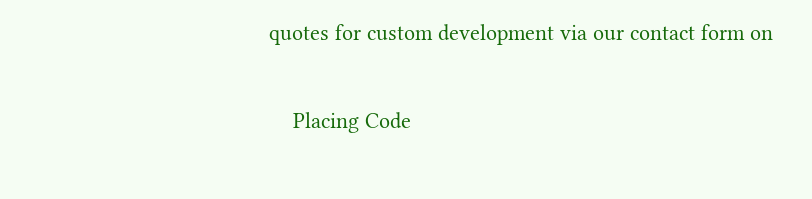quotes for custom development via our contact form on

    Placing Code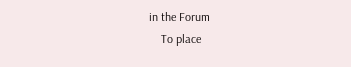in the Forum
    To place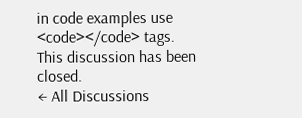in code examples use <code></code> tags.
This discussion has been closed.
← All Discussions